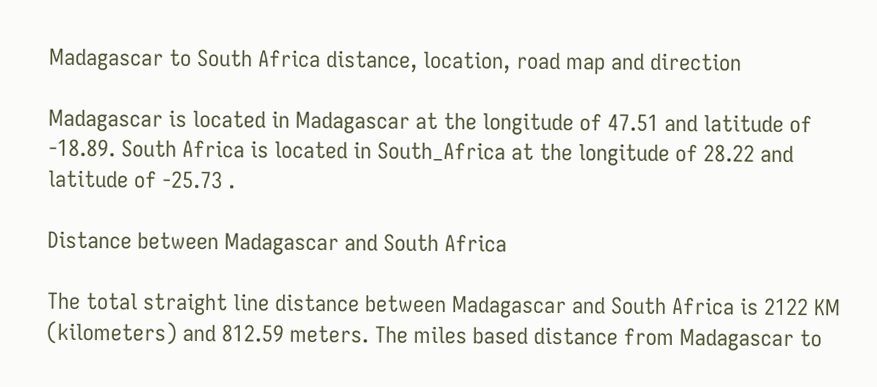Madagascar to South Africa distance, location, road map and direction

Madagascar is located in Madagascar at the longitude of 47.51 and latitude of -18.89. South Africa is located in South_Africa at the longitude of 28.22 and latitude of -25.73 .

Distance between Madagascar and South Africa

The total straight line distance between Madagascar and South Africa is 2122 KM (kilometers) and 812.59 meters. The miles based distance from Madagascar to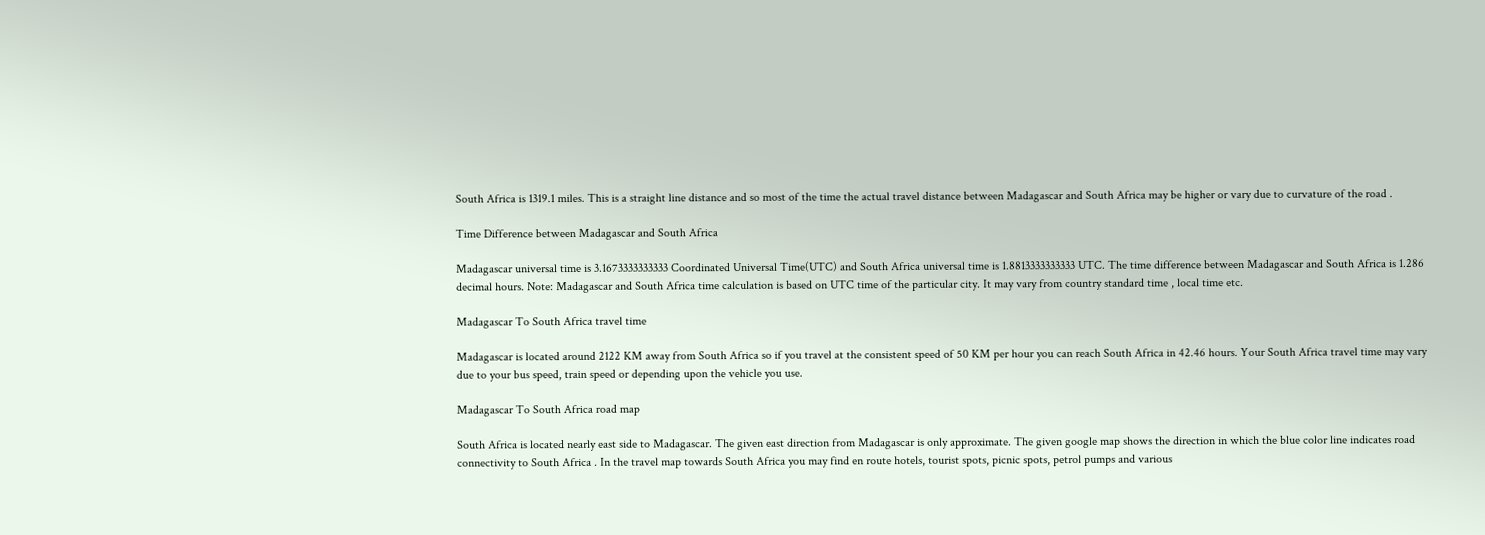South Africa is 1319.1 miles. This is a straight line distance and so most of the time the actual travel distance between Madagascar and South Africa may be higher or vary due to curvature of the road .

Time Difference between Madagascar and South Africa

Madagascar universal time is 3.1673333333333 Coordinated Universal Time(UTC) and South Africa universal time is 1.8813333333333 UTC. The time difference between Madagascar and South Africa is 1.286 decimal hours. Note: Madagascar and South Africa time calculation is based on UTC time of the particular city. It may vary from country standard time , local time etc.

Madagascar To South Africa travel time

Madagascar is located around 2122 KM away from South Africa so if you travel at the consistent speed of 50 KM per hour you can reach South Africa in 42.46 hours. Your South Africa travel time may vary due to your bus speed, train speed or depending upon the vehicle you use.

Madagascar To South Africa road map

South Africa is located nearly east side to Madagascar. The given east direction from Madagascar is only approximate. The given google map shows the direction in which the blue color line indicates road connectivity to South Africa . In the travel map towards South Africa you may find en route hotels, tourist spots, picnic spots, petrol pumps and various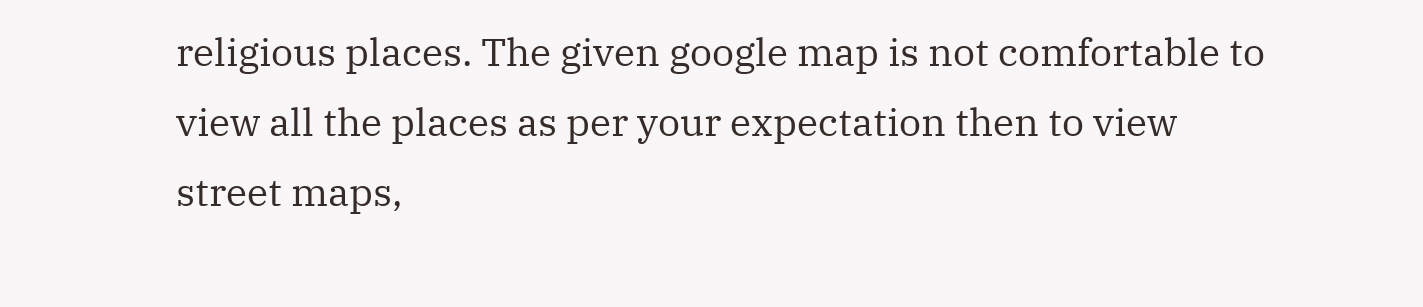religious places. The given google map is not comfortable to view all the places as per your expectation then to view street maps,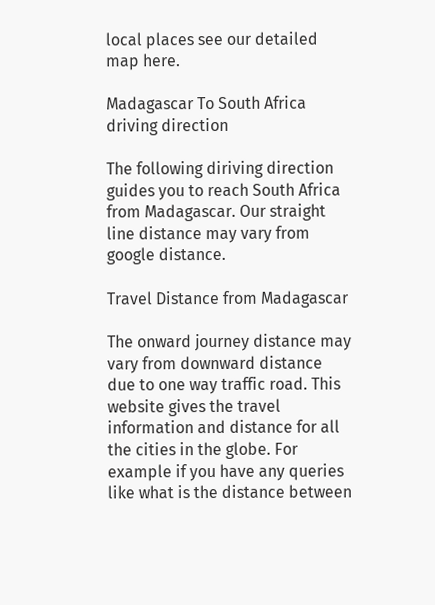local places see our detailed map here.

Madagascar To South Africa driving direction

The following diriving direction guides you to reach South Africa from Madagascar. Our straight line distance may vary from google distance.

Travel Distance from Madagascar

The onward journey distance may vary from downward distance due to one way traffic road. This website gives the travel information and distance for all the cities in the globe. For example if you have any queries like what is the distance between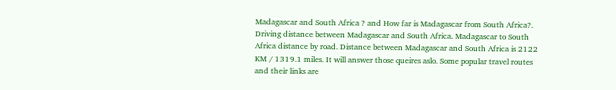Madagascar and South Africa ? and How far is Madagascar from South Africa?. Driving distance between Madagascar and South Africa. Madagascar to South Africa distance by road. Distance between Madagascar and South Africa is 2122 KM / 1319.1 miles. It will answer those queires aslo. Some popular travel routes and their links are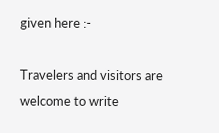given here :-

Travelers and visitors are welcome to write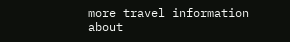more travel information about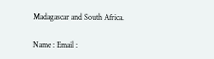Madagascar and South Africa.

Name : Email :